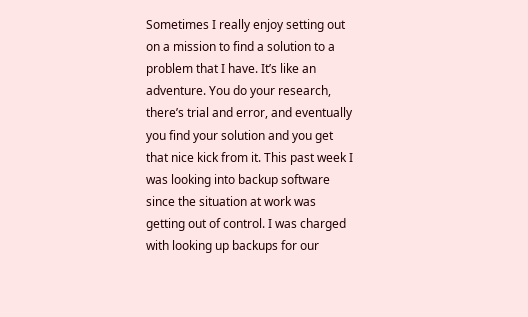Sometimes I really enjoy setting out on a mission to find a solution to a problem that I have. It’s like an adventure. You do your research, there’s trial and error, and eventually you find your solution and you get that nice kick from it. This past week I was looking into backup software since the situation at work was getting out of control. I was charged with looking up backups for our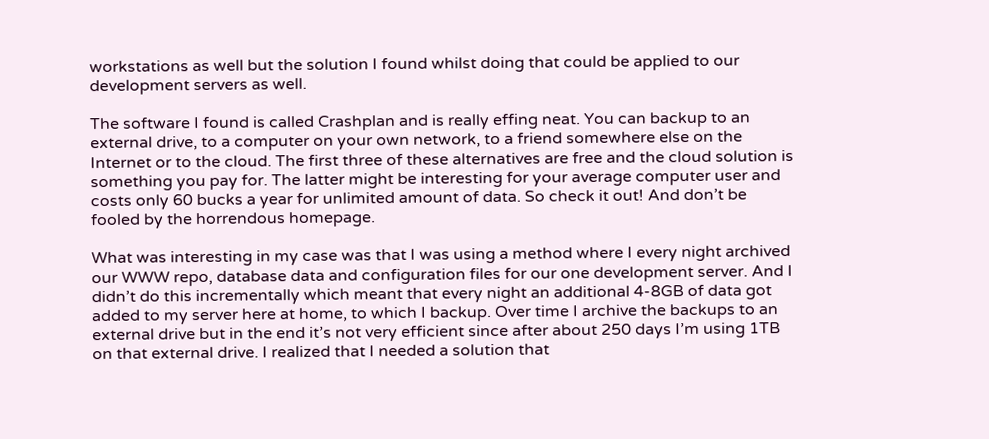workstations as well but the solution I found whilst doing that could be applied to our development servers as well.

The software I found is called Crashplan and is really effing neat. You can backup to an external drive, to a computer on your own network, to a friend somewhere else on the Internet or to the cloud. The first three of these alternatives are free and the cloud solution is something you pay for. The latter might be interesting for your average computer user and costs only 60 bucks a year for unlimited amount of data. So check it out! And don’t be fooled by the horrendous homepage.

What was interesting in my case was that I was using a method where I every night archived our WWW repo, database data and configuration files for our one development server. And I didn’t do this incrementally which meant that every night an additional 4-8GB of data got added to my server here at home, to which I backup. Over time I archive the backups to an external drive but in the end it’s not very efficient since after about 250 days I’m using 1TB on that external drive. I realized that I needed a solution that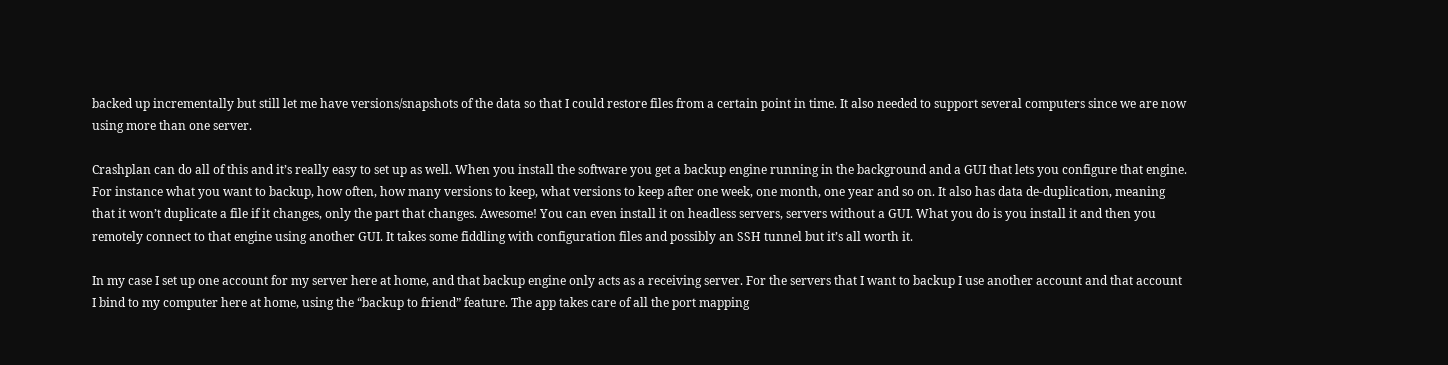backed up incrementally but still let me have versions/snapshots of the data so that I could restore files from a certain point in time. It also needed to support several computers since we are now using more than one server.

Crashplan can do all of this and it’s really easy to set up as well. When you install the software you get a backup engine running in the background and a GUI that lets you configure that engine. For instance what you want to backup, how often, how many versions to keep, what versions to keep after one week, one month, one year and so on. It also has data de-duplication, meaning that it won’t duplicate a file if it changes, only the part that changes. Awesome! You can even install it on headless servers, servers without a GUI. What you do is you install it and then you remotely connect to that engine using another GUI. It takes some fiddling with configuration files and possibly an SSH tunnel but it’s all worth it.

In my case I set up one account for my server here at home, and that backup engine only acts as a receiving server. For the servers that I want to backup I use another account and that account I bind to my computer here at home, using the “backup to friend” feature. The app takes care of all the port mapping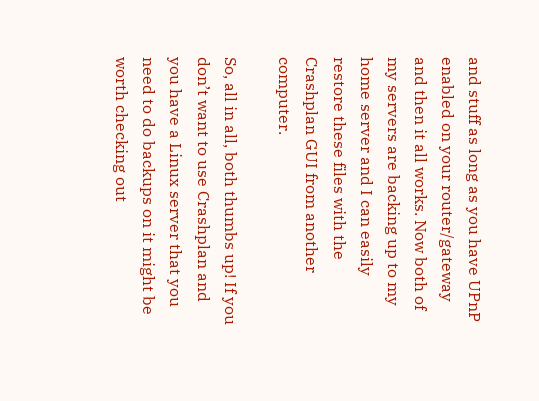and stuff as long as you have UPnP enabled on your router/gateway and then it all works. Now both of my servers are backing up to my home server and I can easily restore these files with the Crashplan GUI from another computer.

So, all in all, both thumbs up! If you don’t want to use Crashplan and you have a Linux server that you need to do backups on it might be worth checking out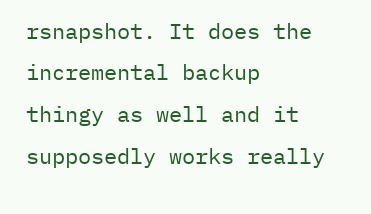rsnapshot. It does the incremental backup thingy as well and it supposedly works really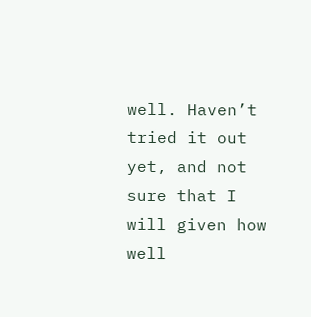well. Haven’t tried it out yet, and not sure that I will given how well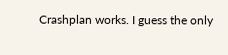Crashplan works. I guess the only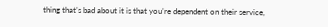thing that’s bad about it is that you’re dependent on their service,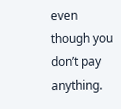even though you don’t pay anything.